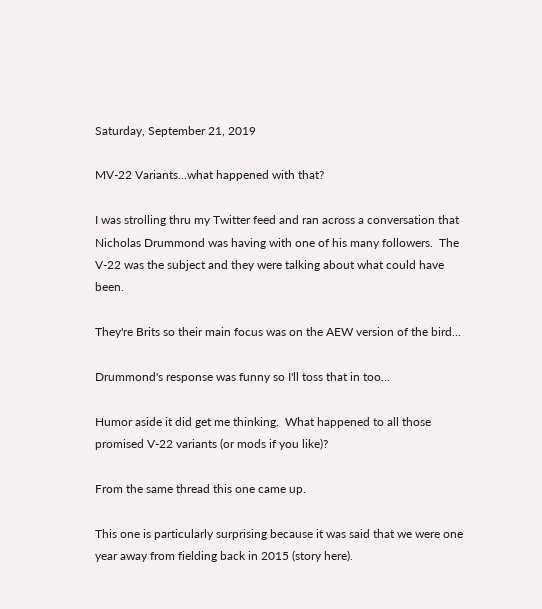Saturday, September 21, 2019

MV-22 Variants...what happened with that?

I was strolling thru my Twitter feed and ran across a conversation that Nicholas Drummond was having with one of his many followers.  The V-22 was the subject and they were talking about what could have been.

They're Brits so their main focus was on the AEW version of the bird...

Drummond's response was funny so I'll toss that in too...

Humor aside it did get me thinking.  What happened to all those promised V-22 variants (or mods if you like)?

From the same thread this one came up.

This one is particularly surprising because it was said that we were one year away from fielding back in 2015 (story here).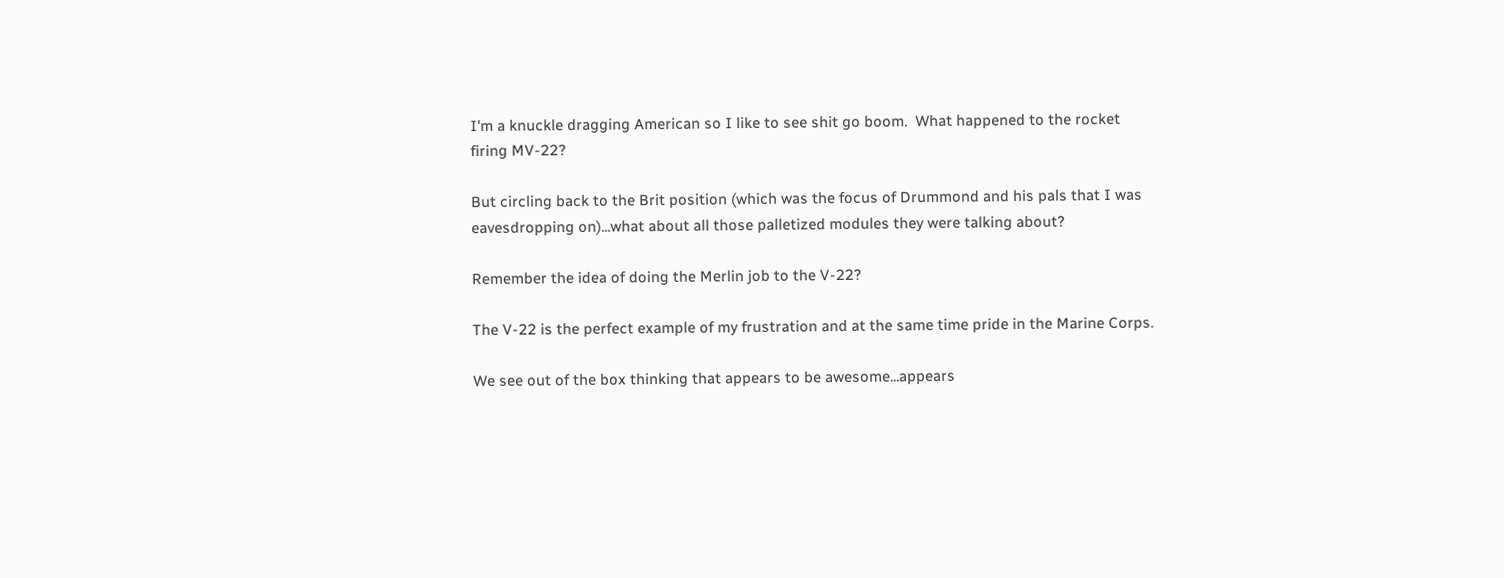I'm a knuckle dragging American so I like to see shit go boom.  What happened to the rocket firing MV-22?

But circling back to the Brit position (which was the focus of Drummond and his pals that I was eavesdropping on)...what about all those palletized modules they were talking about?

Remember the idea of doing the Merlin job to the V-22?

The V-22 is the perfect example of my frustration and at the same time pride in the Marine Corps.

We see out of the box thinking that appears to be awesome...appears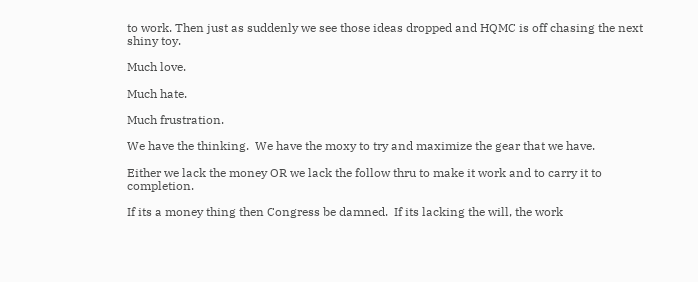to work. Then just as suddenly we see those ideas dropped and HQMC is off chasing the next shiny toy.

Much love.

Much hate.

Much frustration.

We have the thinking.  We have the moxy to try and maximize the gear that we have.

Either we lack the money OR we lack the follow thru to make it work and to carry it to completion.

If its a money thing then Congress be damned.  If its lacking the will, the work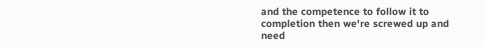and the competence to follow it to completion then we're screwed up and need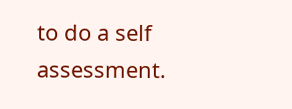to do a self assessment.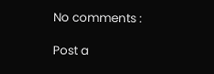No comments :

Post a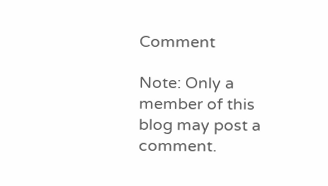Comment

Note: Only a member of this blog may post a comment.